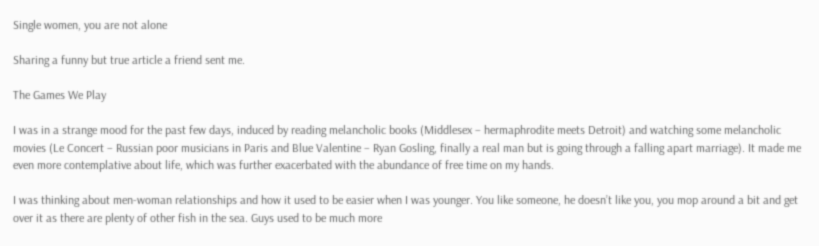Single women, you are not alone

Sharing a funny but true article a friend sent me.

The Games We Play

I was in a strange mood for the past few days, induced by reading melancholic books (Middlesex – hermaphrodite meets Detroit) and watching some melancholic movies (Le Concert – Russian poor musicians in Paris and Blue Valentine – Ryan Gosling, finally a real man but is going through a falling apart marriage). It made me even more contemplative about life, which was further exacerbated with the abundance of free time on my hands.

I was thinking about men-woman relationships and how it used to be easier when I was younger. You like someone, he doesn’t like you, you mop around a bit and get over it as there are plenty of other fish in the sea. Guys used to be much more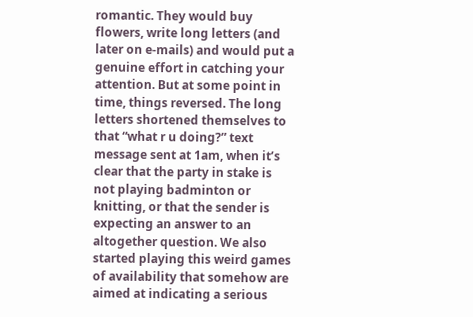romantic. They would buy flowers, write long letters (and later on e-mails) and would put a genuine effort in catching your attention. But at some point in time, things reversed. The long letters shortened themselves to that “what r u doing?” text message sent at 1am, when it’s clear that the party in stake is not playing badminton or knitting, or that the sender is expecting an answer to an altogether question. We also started playing this weird games of availability that somehow are aimed at indicating a serious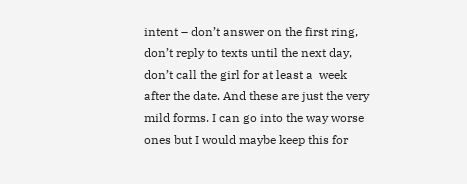intent – don’t answer on the first ring, don’t reply to texts until the next day, don’t call the girl for at least a  week after the date. And these are just the very mild forms. I can go into the way worse ones but I would maybe keep this for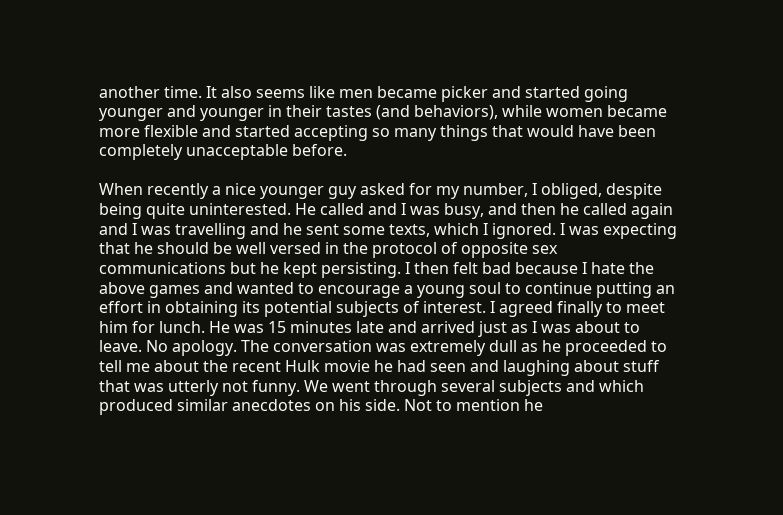another time. It also seems like men became picker and started going younger and younger in their tastes (and behaviors), while women became more flexible and started accepting so many things that would have been completely unacceptable before.

When recently a nice younger guy asked for my number, I obliged, despite being quite uninterested. He called and I was busy, and then he called again and I was travelling and he sent some texts, which I ignored. I was expecting that he should be well versed in the protocol of opposite sex communications but he kept persisting. I then felt bad because I hate the above games and wanted to encourage a young soul to continue putting an effort in obtaining its potential subjects of interest. I agreed finally to meet him for lunch. He was 15 minutes late and arrived just as I was about to leave. No apology. The conversation was extremely dull as he proceeded to tell me about the recent Hulk movie he had seen and laughing about stuff that was utterly not funny. We went through several subjects and which produced similar anecdotes on his side. Not to mention he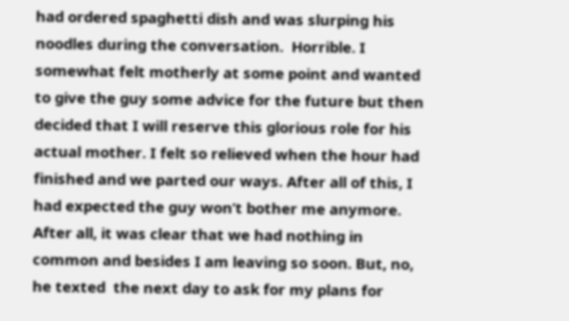had ordered spaghetti dish and was slurping his noodles during the conversation.  Horrible. I somewhat felt motherly at some point and wanted to give the guy some advice for the future but then decided that I will reserve this glorious role for his actual mother. I felt so relieved when the hour had finished and we parted our ways. After all of this, I had expected the guy won’t bother me anymore. After all, it was clear that we had nothing in common and besides I am leaving so soon. But, no, he texted  the next day to ask for my plans for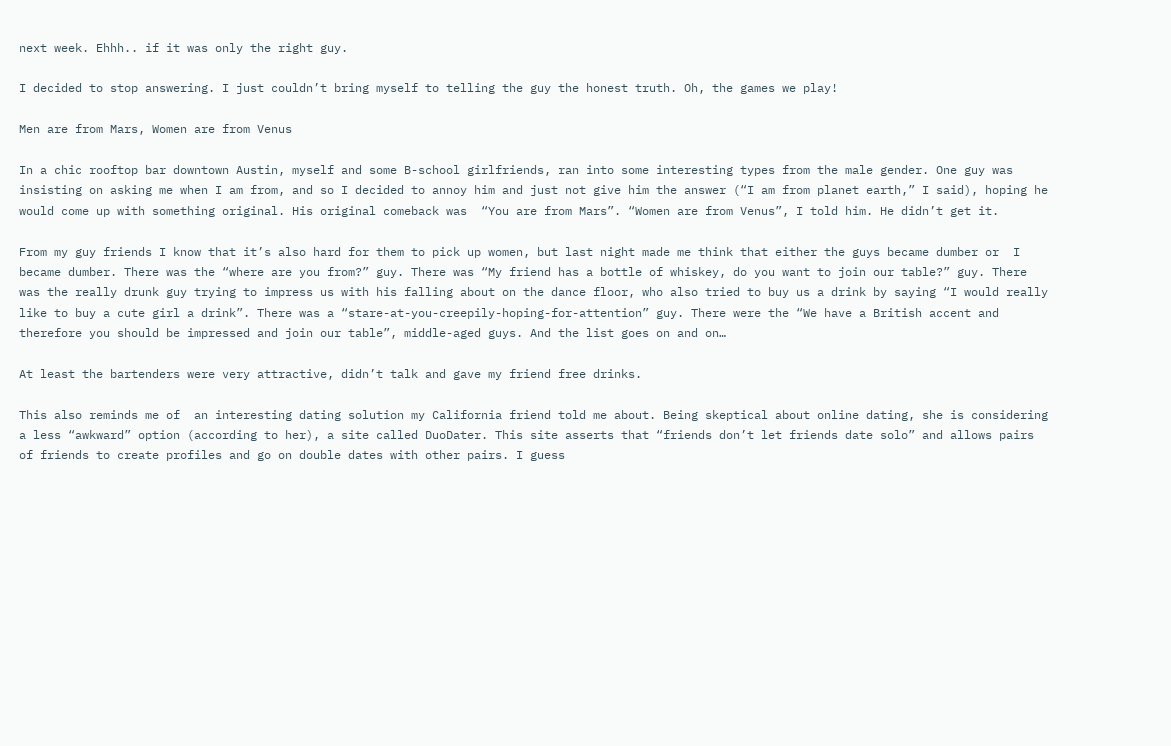next week. Ehhh.. if it was only the right guy.

I decided to stop answering. I just couldn’t bring myself to telling the guy the honest truth. Oh, the games we play!

Men are from Mars, Women are from Venus

In a chic rooftop bar downtown Austin, myself and some B-school girlfriends, ran into some interesting types from the male gender. One guy was insisting on asking me when I am from, and so I decided to annoy him and just not give him the answer (“I am from planet earth,” I said), hoping he would come up with something original. His original comeback was  “You are from Mars”. “Women are from Venus”, I told him. He didn’t get it.

From my guy friends I know that it’s also hard for them to pick up women, but last night made me think that either the guys became dumber or  I became dumber. There was the “where are you from?” guy. There was “My friend has a bottle of whiskey, do you want to join our table?” guy. There was the really drunk guy trying to impress us with his falling about on the dance floor, who also tried to buy us a drink by saying “I would really like to buy a cute girl a drink”. There was a “stare-at-you-creepily-hoping-for-attention” guy. There were the “We have a British accent and therefore you should be impressed and join our table”, middle-aged guys. And the list goes on and on…

At least the bartenders were very attractive, didn’t talk and gave my friend free drinks.

This also reminds me of  an interesting dating solution my California friend told me about. Being skeptical about online dating, she is considering a less “awkward” option (according to her), a site called DuoDater. This site asserts that “friends don’t let friends date solo” and allows pairs of friends to create profiles and go on double dates with other pairs. I guess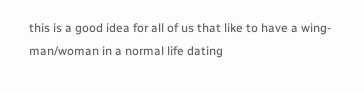this is a good idea for all of us that like to have a wing-man/woman in a normal life dating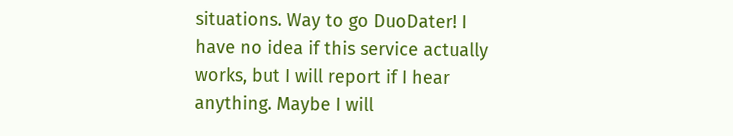situations. Way to go DuoDater! I have no idea if this service actually works, but I will report if I hear anything. Maybe I will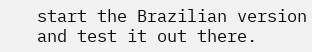start the Brazilian version and test it out there.